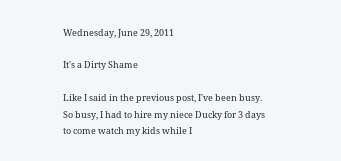Wednesday, June 29, 2011

It's a Dirty Shame

Like I said in the previous post, I've been busy. So busy, I had to hire my niece Ducky for 3 days to come watch my kids while I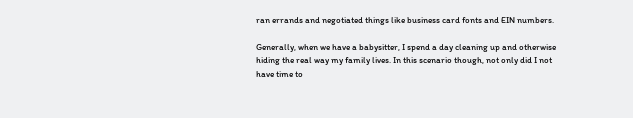ran errands and negotiated things like business card fonts and EIN numbers.

Generally, when we have a babysitter, I spend a day cleaning up and otherwise hiding the real way my family lives. In this scenario though, not only did I not have time to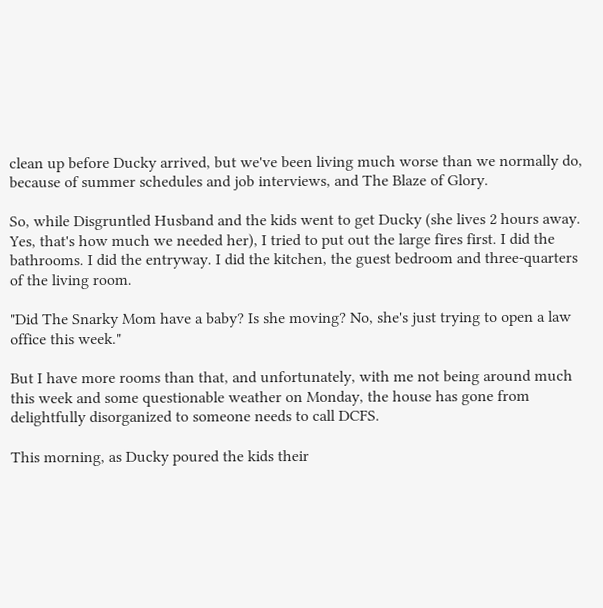clean up before Ducky arrived, but we've been living much worse than we normally do, because of summer schedules and job interviews, and The Blaze of Glory.

So, while Disgruntled Husband and the kids went to get Ducky (she lives 2 hours away. Yes, that's how much we needed her), I tried to put out the large fires first. I did the bathrooms. I did the entryway. I did the kitchen, the guest bedroom and three-quarters of the living room.

"Did The Snarky Mom have a baby? Is she moving? No, she's just trying to open a law office this week."

But I have more rooms than that, and unfortunately, with me not being around much this week and some questionable weather on Monday, the house has gone from delightfully disorganized to someone needs to call DCFS.

This morning, as Ducky poured the kids their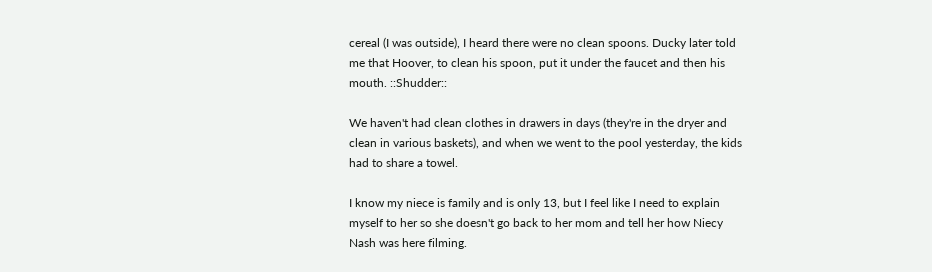cereal (I was outside), I heard there were no clean spoons. Ducky later told me that Hoover, to clean his spoon, put it under the faucet and then his mouth. ::Shudder::

We haven't had clean clothes in drawers in days (they're in the dryer and clean in various baskets), and when we went to the pool yesterday, the kids had to share a towel.

I know my niece is family and is only 13, but I feel like I need to explain myself to her so she doesn't go back to her mom and tell her how Niecy Nash was here filming.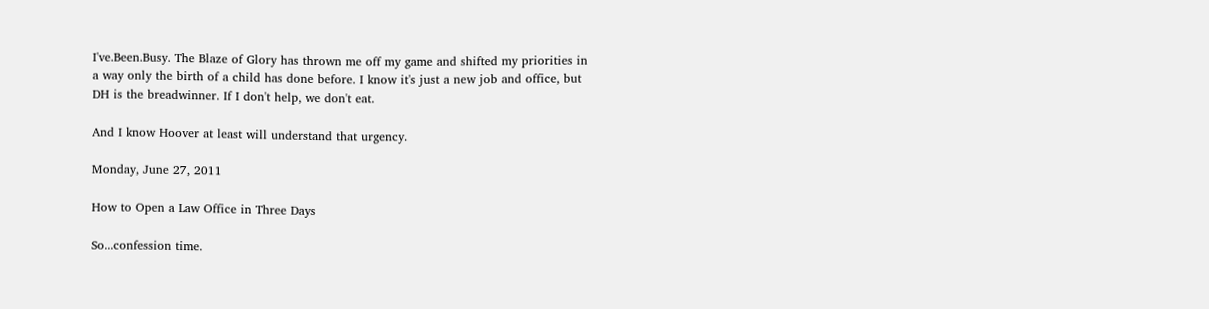I've.Been.Busy. The Blaze of Glory has thrown me off my game and shifted my priorities in a way only the birth of a child has done before. I know it's just a new job and office, but DH is the breadwinner. If I don't help, we don't eat.

And I know Hoover at least will understand that urgency.

Monday, June 27, 2011

How to Open a Law Office in Three Days

So...confession time.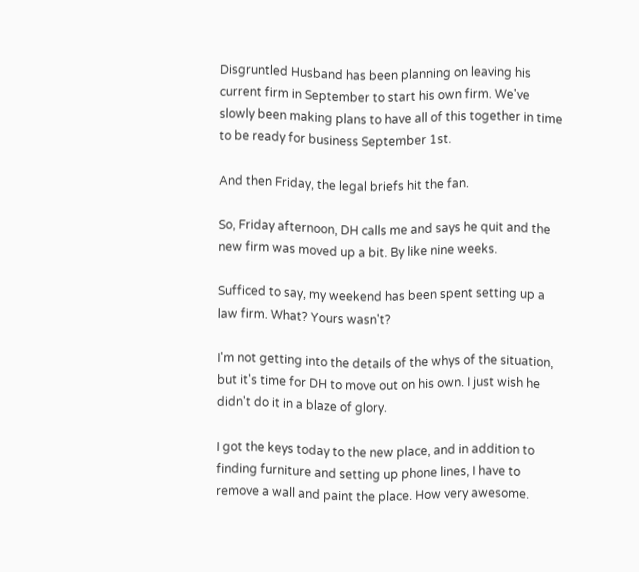Disgruntled Husband has been planning on leaving his current firm in September to start his own firm. We've slowly been making plans to have all of this together in time to be ready for business September 1st.

And then Friday, the legal briefs hit the fan.

So, Friday afternoon, DH calls me and says he quit and the new firm was moved up a bit. By like nine weeks.

Sufficed to say, my weekend has been spent setting up a law firm. What? Yours wasn't?

I'm not getting into the details of the whys of the situation, but it's time for DH to move out on his own. I just wish he didn't do it in a blaze of glory.

I got the keys today to the new place, and in addition to finding furniture and setting up phone lines, I have to remove a wall and paint the place. How very awesome.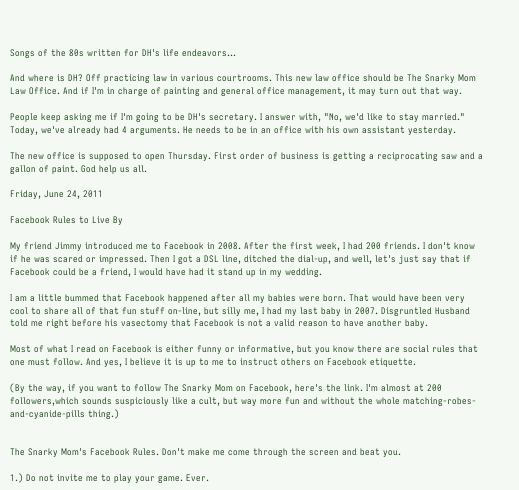Songs of the 80s written for DH's life endeavors...

And where is DH? Off practicing law in various courtrooms. This new law office should be The Snarky Mom Law Office. And if I'm in charge of painting and general office management, it may turn out that way.

People keep asking me if I'm going to be DH's secretary. I answer with, "No, we'd like to stay married." Today, we've already had 4 arguments. He needs to be in an office with his own assistant yesterday.

The new office is supposed to open Thursday. First order of business is getting a reciprocating saw and a gallon of paint. God help us all.

Friday, June 24, 2011

Facebook Rules to Live By

My friend Jimmy introduced me to Facebook in 2008. After the first week, I had 200 friends. I don't know if he was scared or impressed. Then I got a DSL line, ditched the dial-up, and well, let's just say that if Facebook could be a friend, I would have had it stand up in my wedding.

I am a little bummed that Facebook happened after all my babies were born. That would have been very cool to share all of that fun stuff on-line, but silly me, I had my last baby in 2007. Disgruntled Husband told me right before his vasectomy that Facebook is not a valid reason to have another baby.

Most of what I read on Facebook is either funny or informative, but you know there are social rules that one must follow. And yes, I believe it is up to me to instruct others on Facebook etiquette.

(By the way, if you want to follow The Snarky Mom on Facebook, here's the link. I'm almost at 200 followers,which sounds suspiciously like a cult, but way more fun and without the whole matching-robes-and-cyanide-pills thing.)


The Snarky Mom's Facebook Rules. Don't make me come through the screen and beat you.

1.) Do not invite me to play your game. Ever.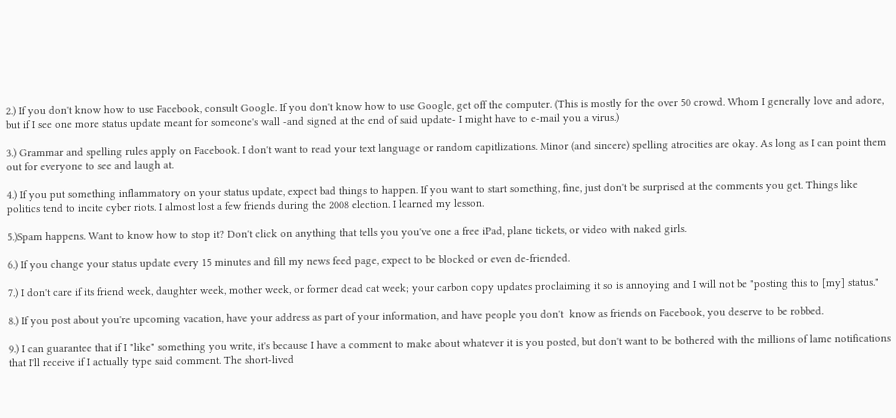2.) If you don't know how to use Facebook, consult Google. If you don't know how to use Google, get off the computer. (This is mostly for the over 50 crowd. Whom I generally love and adore, but if I see one more status update meant for someone's wall -and signed at the end of said update- I might have to e-mail you a virus.)

3.) Grammar and spelling rules apply on Facebook. I don't want to read your text language or random capitlizations. Minor (and sincere) spelling atrocities are okay. As long as I can point them out for everyone to see and laugh at.

4.) If you put something inflammatory on your status update, expect bad things to happen. If you want to start something, fine, just don't be surprised at the comments you get. Things like politics tend to incite cyber riots. I almost lost a few friends during the 2008 election. I learned my lesson.

5.)Spam happens. Want to know how to stop it? Don't click on anything that tells you you've one a free iPad, plane tickets, or video with naked girls.

6.) If you change your status update every 15 minutes and fill my news feed page, expect to be blocked or even de-friended.

7.) I don't care if its friend week, daughter week, mother week, or former dead cat week; your carbon copy updates proclaiming it so is annoying and I will not be "posting this to [my] status."

8.) If you post about you're upcoming vacation, have your address as part of your information, and have people you don't  know as friends on Facebook, you deserve to be robbed.

9.) I can guarantee that if I "like" something you write, it's because I have a comment to make about whatever it is you posted, but don't want to be bothered with the millions of lame notifications that I'll receive if I actually type said comment. The short-lived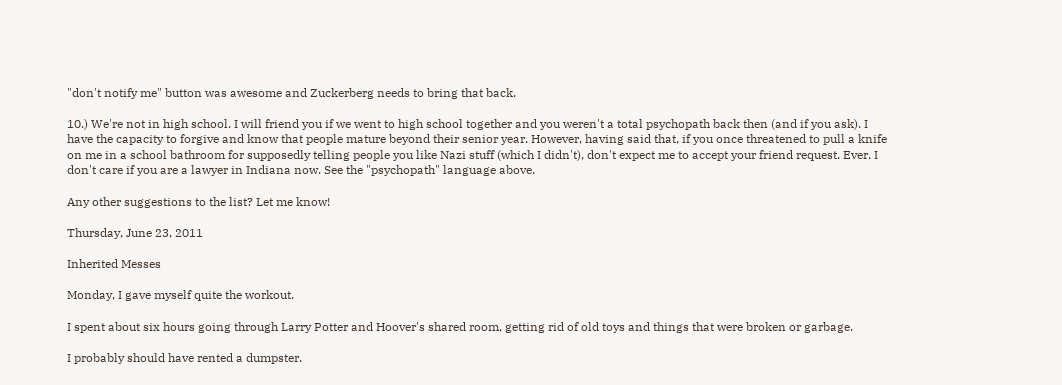"don't notify me" button was awesome and Zuckerberg needs to bring that back.

10.) We're not in high school. I will friend you if we went to high school together and you weren't a total psychopath back then (and if you ask). I have the capacity to forgive and know that people mature beyond their senior year. However, having said that, if you once threatened to pull a knife on me in a school bathroom for supposedly telling people you like Nazi stuff (which I didn't), don't expect me to accept your friend request. Ever. I don't care if you are a lawyer in Indiana now. See the "psychopath" language above.

Any other suggestions to the list? Let me know!

Thursday, June 23, 2011

Inherited Messes

Monday, I gave myself quite the workout.

I spent about six hours going through Larry Potter and Hoover's shared room, getting rid of old toys and things that were broken or garbage.

I probably should have rented a dumpster.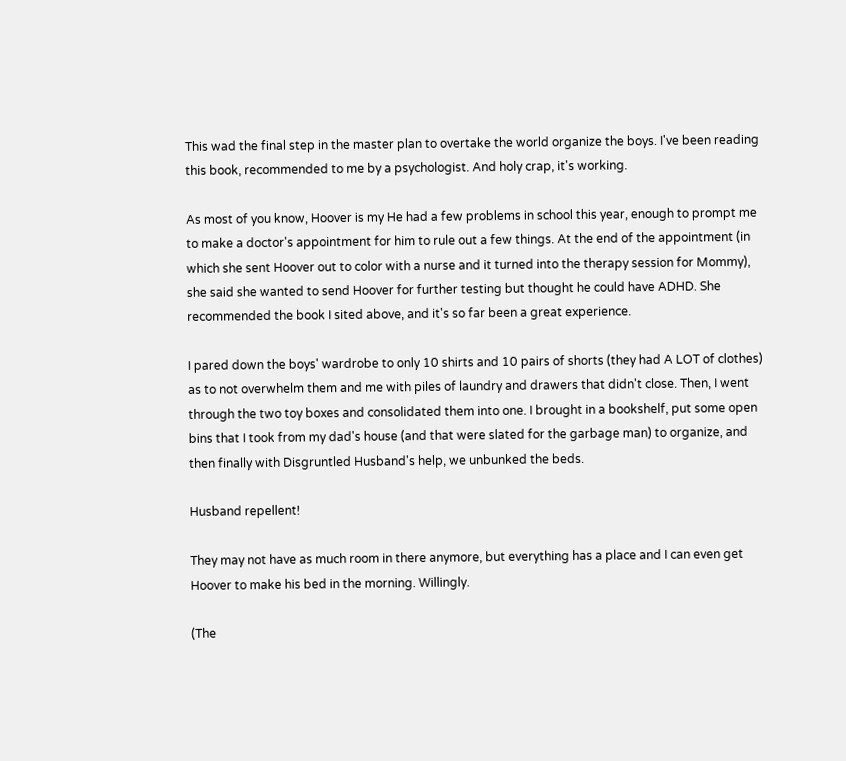This wad the final step in the master plan to overtake the world organize the boys. I've been reading this book, recommended to me by a psychologist. And holy crap, it's working.

As most of you know, Hoover is my He had a few problems in school this year, enough to prompt me to make a doctor's appointment for him to rule out a few things. At the end of the appointment (in which she sent Hoover out to color with a nurse and it turned into the therapy session for Mommy), she said she wanted to send Hoover for further testing but thought he could have ADHD. She recommended the book I sited above, and it's so far been a great experience.

I pared down the boys' wardrobe to only 10 shirts and 10 pairs of shorts (they had A LOT of clothes) as to not overwhelm them and me with piles of laundry and drawers that didn't close. Then, I went through the two toy boxes and consolidated them into one. I brought in a bookshelf, put some open bins that I took from my dad's house (and that were slated for the garbage man) to organize, and then finally with Disgruntled Husband's help, we unbunked the beds.

Husband repellent!

They may not have as much room in there anymore, but everything has a place and I can even get Hoover to make his bed in the morning. Willingly.

(The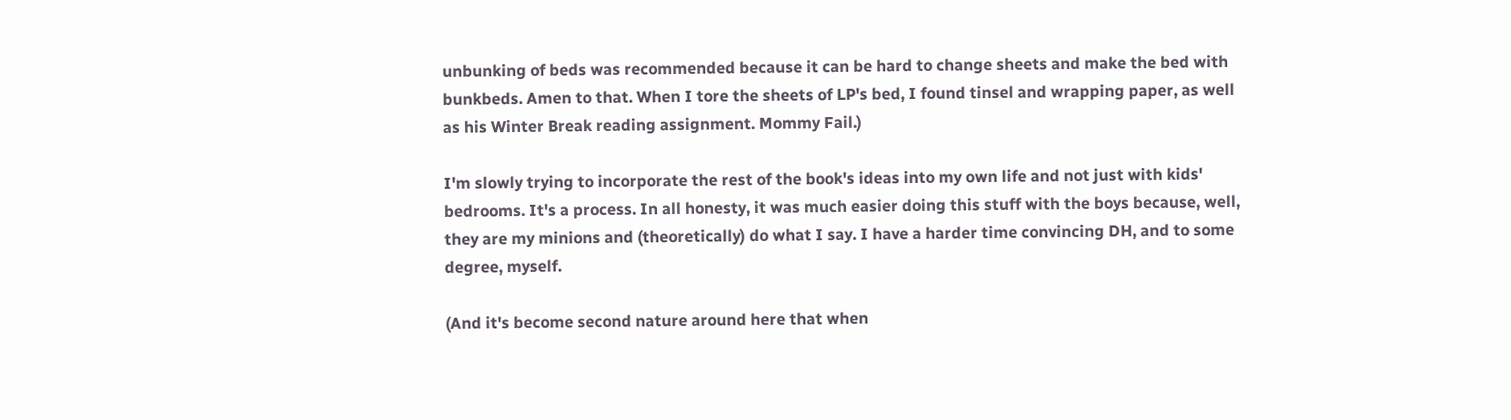unbunking of beds was recommended because it can be hard to change sheets and make the bed with bunkbeds. Amen to that. When I tore the sheets of LP's bed, I found tinsel and wrapping paper, as well as his Winter Break reading assignment. Mommy Fail.)

I'm slowly trying to incorporate the rest of the book's ideas into my own life and not just with kids' bedrooms. It's a process. In all honesty, it was much easier doing this stuff with the boys because, well, they are my minions and (theoretically) do what I say. I have a harder time convincing DH, and to some degree, myself.

(And it's become second nature around here that when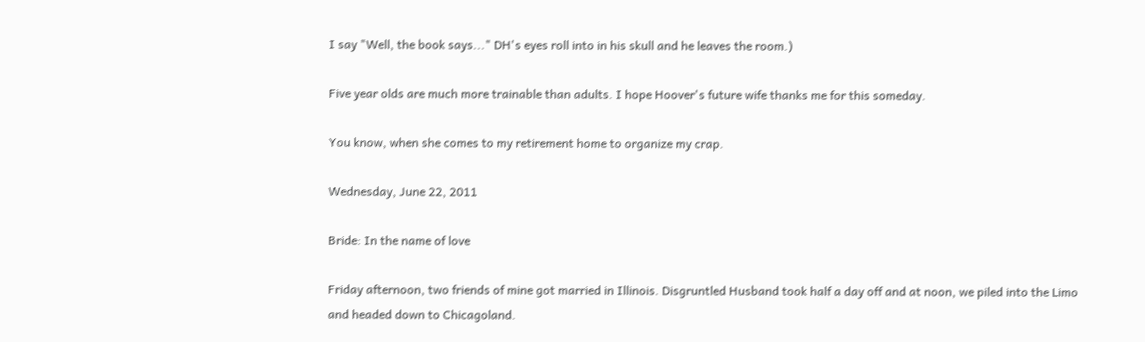I say "Well, the book says..." DH's eyes roll into in his skull and he leaves the room.)

Five year olds are much more trainable than adults. I hope Hoover's future wife thanks me for this someday.

You know, when she comes to my retirement home to organize my crap.

Wednesday, June 22, 2011

Bride: In the name of love

Friday afternoon, two friends of mine got married in Illinois. Disgruntled Husband took half a day off and at noon, we piled into the Limo and headed down to Chicagoland.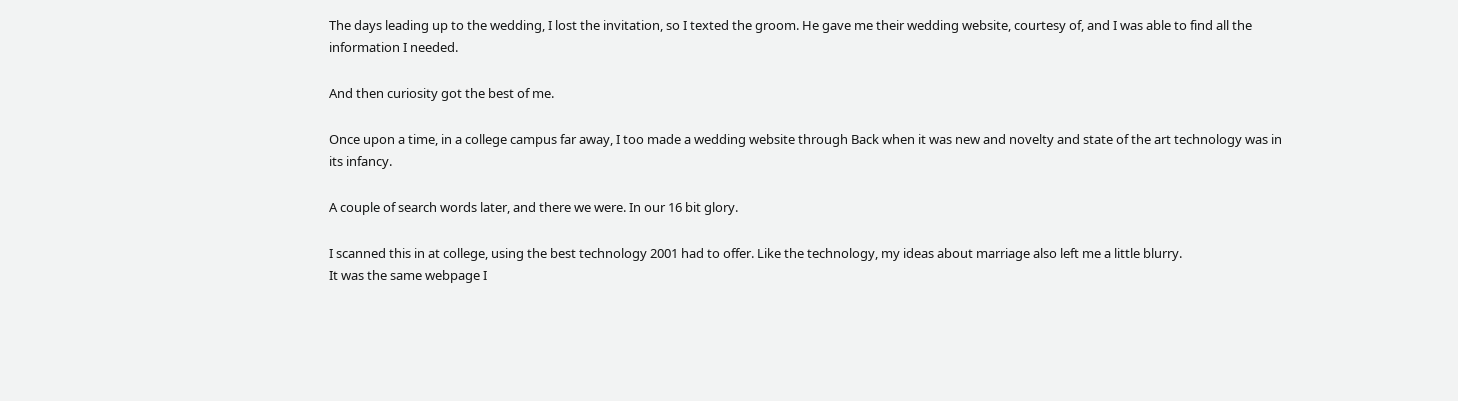The days leading up to the wedding, I lost the invitation, so I texted the groom. He gave me their wedding website, courtesy of, and I was able to find all the information I needed.

And then curiosity got the best of me.

Once upon a time, in a college campus far away, I too made a wedding website through Back when it was new and novelty and state of the art technology was in its infancy.

A couple of search words later, and there we were. In our 16 bit glory.

I scanned this in at college, using the best technology 2001 had to offer. Like the technology, my ideas about marriage also left me a little blurry.
It was the same webpage I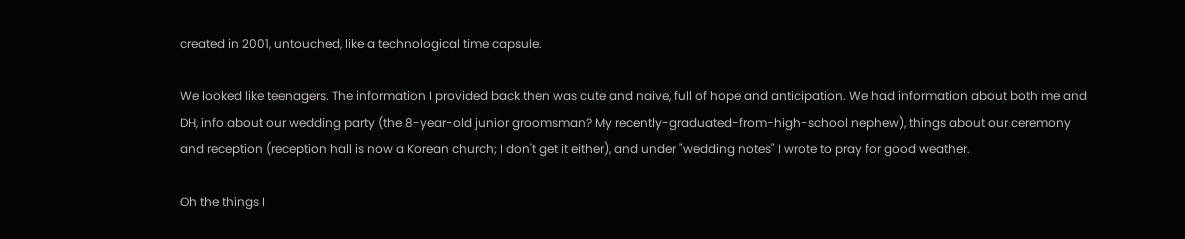created in 2001, untouched, like a technological time capsule.

We looked like teenagers. The information I provided back then was cute and naive, full of hope and anticipation. We had information about both me and DH, info about our wedding party (the 8-year-old junior groomsman? My recently-graduated-from-high-school nephew), things about our ceremony and reception (reception hall is now a Korean church; I don't get it either), and under "wedding notes" I wrote to pray for good weather.

Oh the things I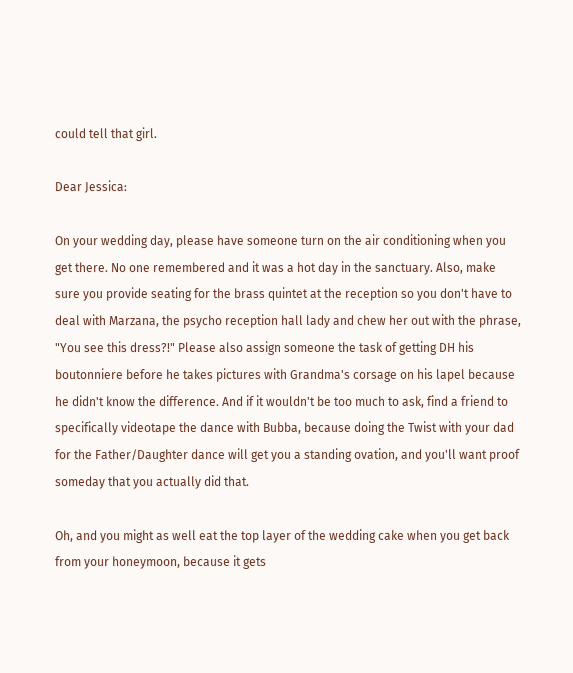could tell that girl.

Dear Jessica:

On your wedding day, please have someone turn on the air conditioning when you get there. No one remembered and it was a hot day in the sanctuary. Also, make sure you provide seating for the brass quintet at the reception so you don't have to deal with Marzana, the psycho reception hall lady and chew her out with the phrase, "You see this dress?!" Please also assign someone the task of getting DH his boutonniere before he takes pictures with Grandma's corsage on his lapel because he didn't know the difference. And if it wouldn't be too much to ask, find a friend to specifically videotape the dance with Bubba, because doing the Twist with your dad for the Father/Daughter dance will get you a standing ovation, and you'll want proof someday that you actually did that.

Oh, and you might as well eat the top layer of the wedding cake when you get back from your honeymoon, because it gets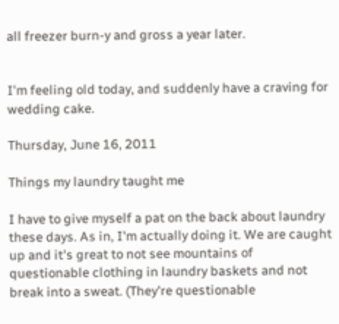all freezer burn-y and gross a year later.


I'm feeling old today, and suddenly have a craving for wedding cake.

Thursday, June 16, 2011

Things my laundry taught me

I have to give myself a pat on the back about laundry these days. As in, I'm actually doing it. We are caught up and it's great to not see mountains of questionable clothing in laundry baskets and not break into a sweat. (They're questionable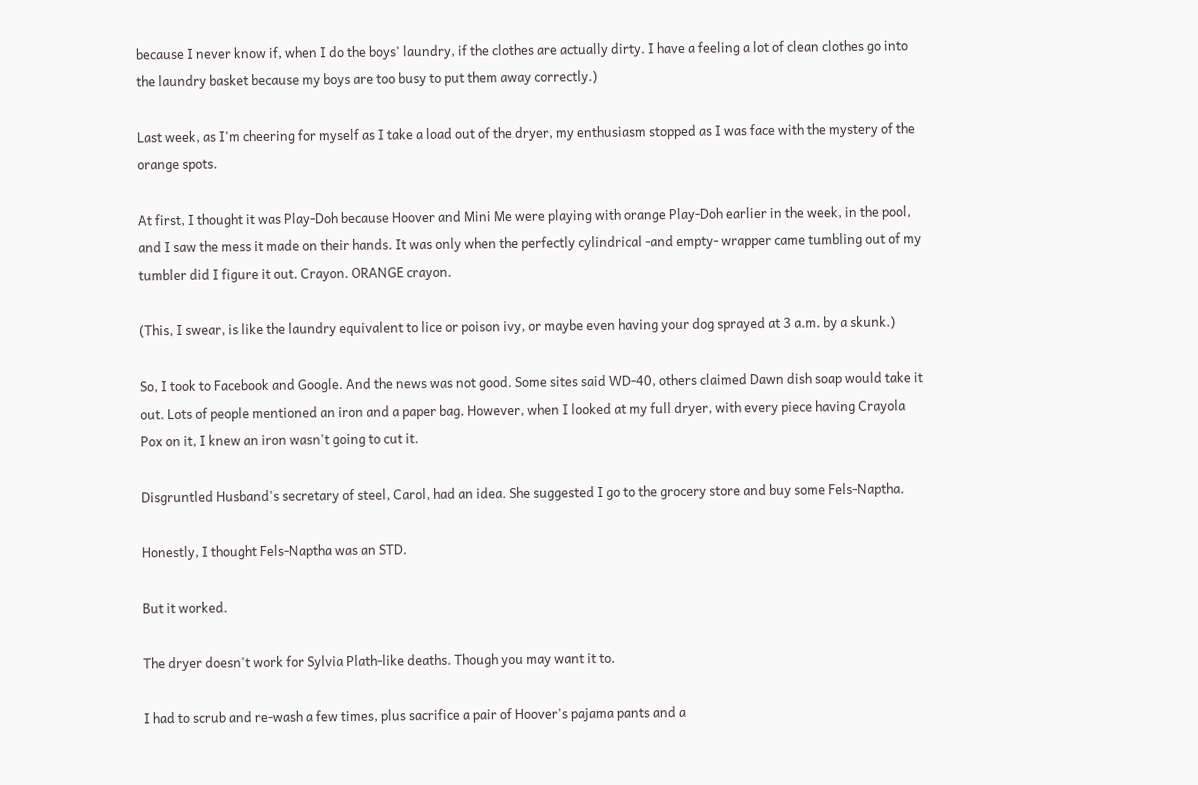because I never know if, when I do the boys' laundry, if the clothes are actually dirty. I have a feeling a lot of clean clothes go into the laundry basket because my boys are too busy to put them away correctly.)

Last week, as I'm cheering for myself as I take a load out of the dryer, my enthusiasm stopped as I was face with the mystery of the orange spots.

At first, I thought it was Play-Doh because Hoover and Mini Me were playing with orange Play-Doh earlier in the week, in the pool, and I saw the mess it made on their hands. It was only when the perfectly cylindrical -and empty- wrapper came tumbling out of my tumbler did I figure it out. Crayon. ORANGE crayon.

(This, I swear, is like the laundry equivalent to lice or poison ivy, or maybe even having your dog sprayed at 3 a.m. by a skunk.)

So, I took to Facebook and Google. And the news was not good. Some sites said WD-40, others claimed Dawn dish soap would take it out. Lots of people mentioned an iron and a paper bag. However, when I looked at my full dryer, with every piece having Crayola Pox on it, I knew an iron wasn't going to cut it.

Disgruntled Husband's secretary of steel, Carol, had an idea. She suggested I go to the grocery store and buy some Fels-Naptha.

Honestly, I thought Fels-Naptha was an STD.

But it worked.

The dryer doesn't work for Sylvia Plath-like deaths. Though you may want it to.

I had to scrub and re-wash a few times, plus sacrifice a pair of Hoover's pajama pants and a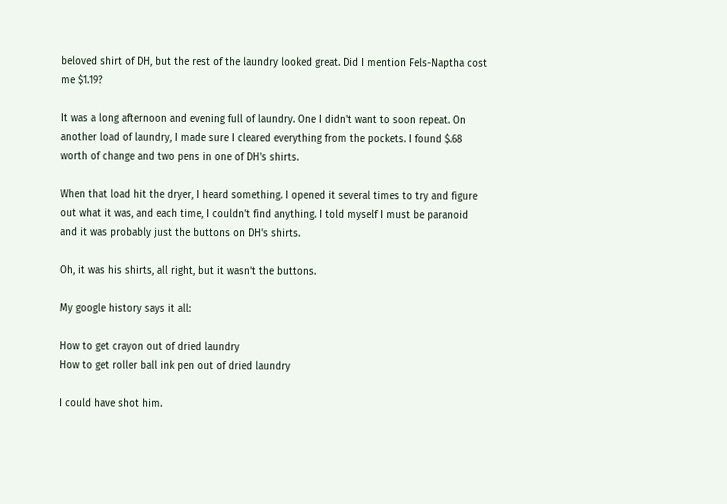beloved shirt of DH, but the rest of the laundry looked great. Did I mention Fels-Naptha cost me $1.19?

It was a long afternoon and evening full of laundry. One I didn't want to soon repeat. On another load of laundry, I made sure I cleared everything from the pockets. I found $.68 worth of change and two pens in one of DH's shirts.

When that load hit the dryer, I heard something. I opened it several times to try and figure out what it was, and each time, I couldn't find anything. I told myself I must be paranoid and it was probably just the buttons on DH's shirts.

Oh, it was his shirts, all right, but it wasn't the buttons.

My google history says it all:

How to get crayon out of dried laundry
How to get roller ball ink pen out of dried laundry

I could have shot him.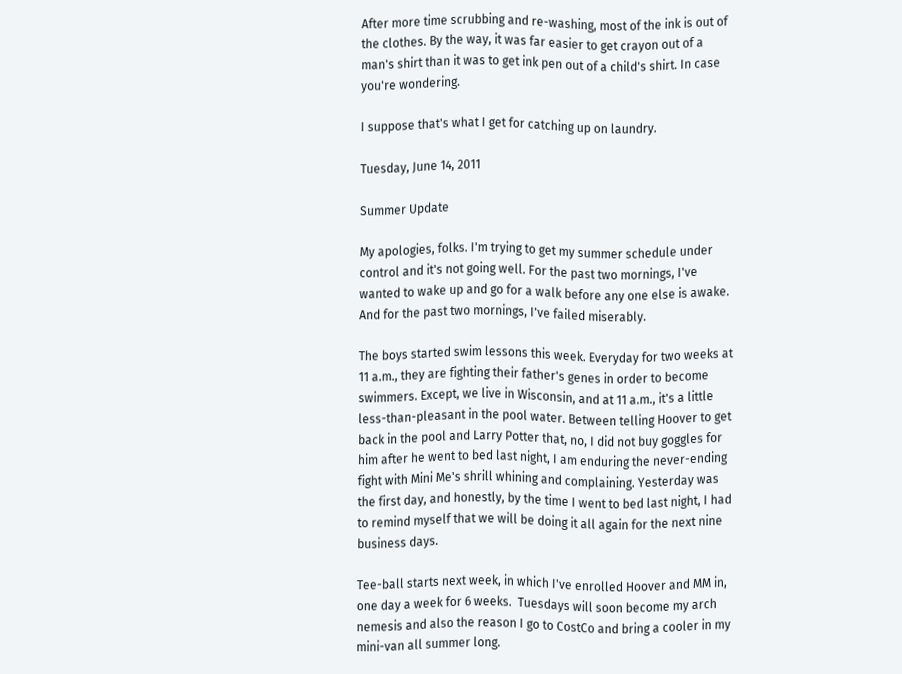After more time scrubbing and re-washing, most of the ink is out of the clothes. By the way, it was far easier to get crayon out of a man's shirt than it was to get ink pen out of a child's shirt. In case you're wondering.

I suppose that's what I get for catching up on laundry.

Tuesday, June 14, 2011

Summer Update

My apologies, folks. I'm trying to get my summer schedule under control and it's not going well. For the past two mornings, I've wanted to wake up and go for a walk before any one else is awake. And for the past two mornings, I've failed miserably.

The boys started swim lessons this week. Everyday for two weeks at 11 a.m., they are fighting their father's genes in order to become swimmers. Except, we live in Wisconsin, and at 11 a.m., it's a little less-than-pleasant in the pool water. Between telling Hoover to get back in the pool and Larry Potter that, no, I did not buy goggles for him after he went to bed last night, I am enduring the never-ending fight with Mini Me's shrill whining and complaining. Yesterday was the first day, and honestly, by the time I went to bed last night, I had to remind myself that we will be doing it all again for the next nine business days.

Tee-ball starts next week, in which I've enrolled Hoover and MM in, one day a week for 6 weeks.  Tuesdays will soon become my arch nemesis and also the reason I go to CostCo and bring a cooler in my mini-van all summer long.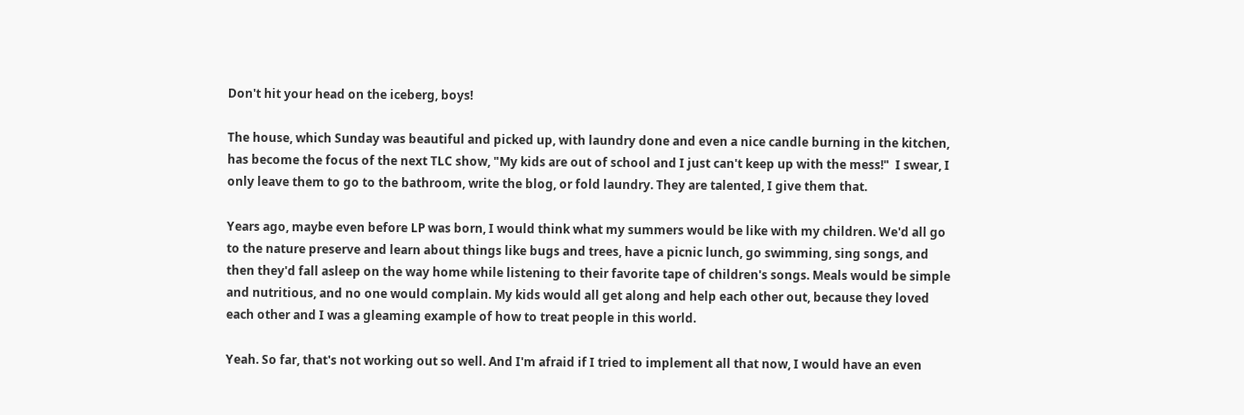Don't hit your head on the iceberg, boys!

The house, which Sunday was beautiful and picked up, with laundry done and even a nice candle burning in the kitchen, has become the focus of the next TLC show, "My kids are out of school and I just can't keep up with the mess!"  I swear, I only leave them to go to the bathroom, write the blog, or fold laundry. They are talented, I give them that.

Years ago, maybe even before LP was born, I would think what my summers would be like with my children. We'd all go to the nature preserve and learn about things like bugs and trees, have a picnic lunch, go swimming, sing songs, and then they'd fall asleep on the way home while listening to their favorite tape of children's songs. Meals would be simple and nutritious, and no one would complain. My kids would all get along and help each other out, because they loved each other and I was a gleaming example of how to treat people in this world.

Yeah. So far, that's not working out so well. And I'm afraid if I tried to implement all that now, I would have an even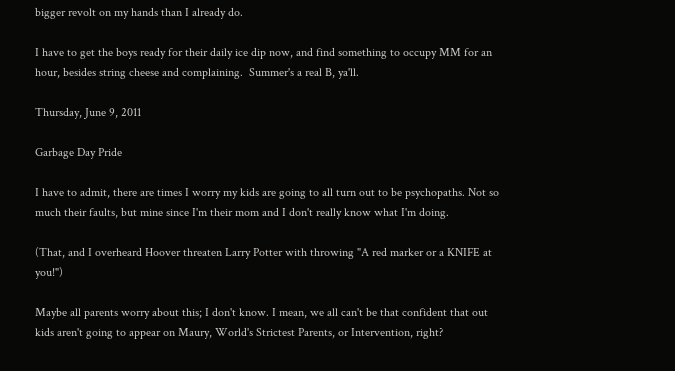bigger revolt on my hands than I already do.

I have to get the boys ready for their daily ice dip now, and find something to occupy MM for an hour, besides string cheese and complaining.  Summer's a real B, ya'll.

Thursday, June 9, 2011

Garbage Day Pride

I have to admit, there are times I worry my kids are going to all turn out to be psychopaths. Not so much their faults, but mine since I'm their mom and I don't really know what I'm doing.

(That, and I overheard Hoover threaten Larry Potter with throwing "A red marker or a KNIFE at you!")

Maybe all parents worry about this; I don't know. I mean, we all can't be that confident that out kids aren't going to appear on Maury, World's Strictest Parents, or Intervention, right?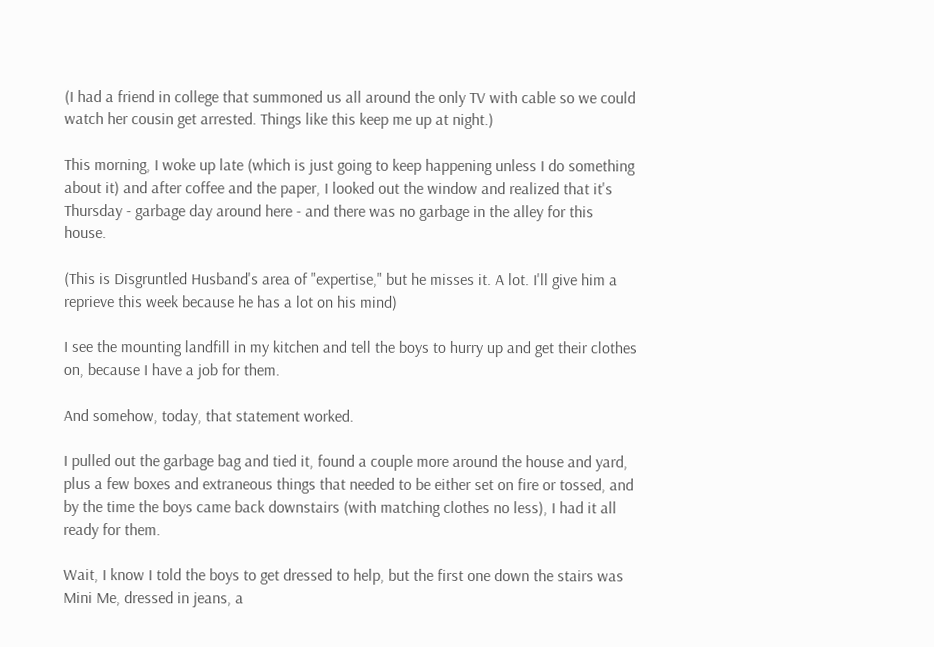(I had a friend in college that summoned us all around the only TV with cable so we could watch her cousin get arrested. Things like this keep me up at night.)

This morning, I woke up late (which is just going to keep happening unless I do something about it) and after coffee and the paper, I looked out the window and realized that it's Thursday - garbage day around here - and there was no garbage in the alley for this house.

(This is Disgruntled Husband's area of "expertise," but he misses it. A lot. I'll give him a reprieve this week because he has a lot on his mind)

I see the mounting landfill in my kitchen and tell the boys to hurry up and get their clothes on, because I have a job for them.

And somehow, today, that statement worked.

I pulled out the garbage bag and tied it, found a couple more around the house and yard, plus a few boxes and extraneous things that needed to be either set on fire or tossed, and by the time the boys came back downstairs (with matching clothes no less), I had it all ready for them.

Wait, I know I told the boys to get dressed to help, but the first one down the stairs was Mini Me, dressed in jeans, a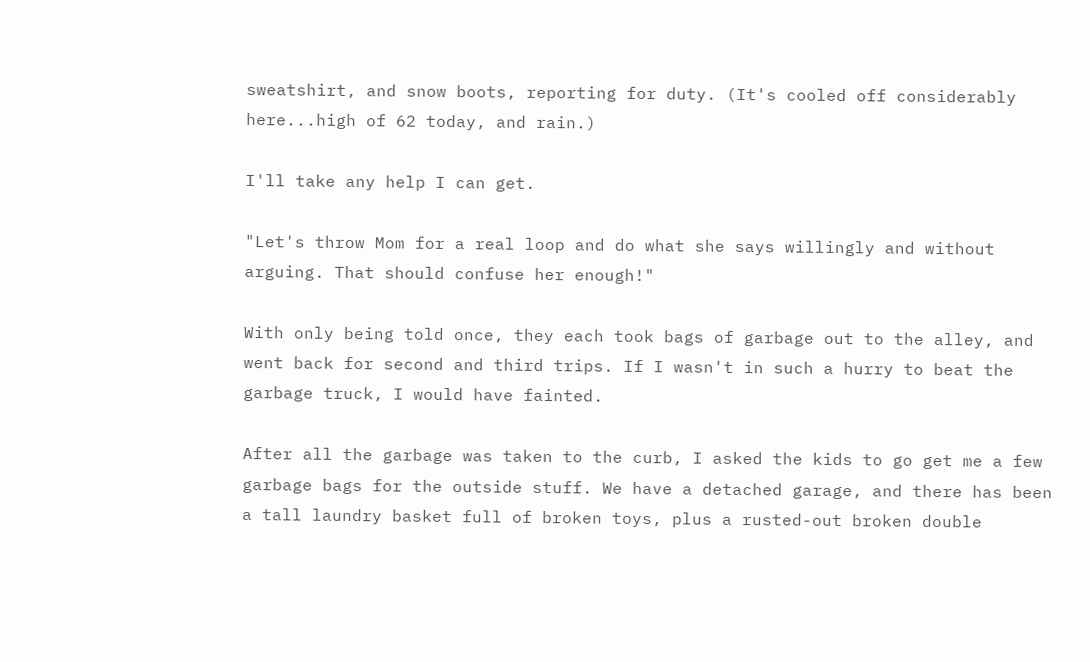sweatshirt, and snow boots, reporting for duty. (It's cooled off considerably here...high of 62 today, and rain.)

I'll take any help I can get.

"Let's throw Mom for a real loop and do what she says willingly and without arguing. That should confuse her enough!"

With only being told once, they each took bags of garbage out to the alley, and went back for second and third trips. If I wasn't in such a hurry to beat the garbage truck, I would have fainted.

After all the garbage was taken to the curb, I asked the kids to go get me a few garbage bags for the outside stuff. We have a detached garage, and there has been a tall laundry basket full of broken toys, plus a rusted-out broken double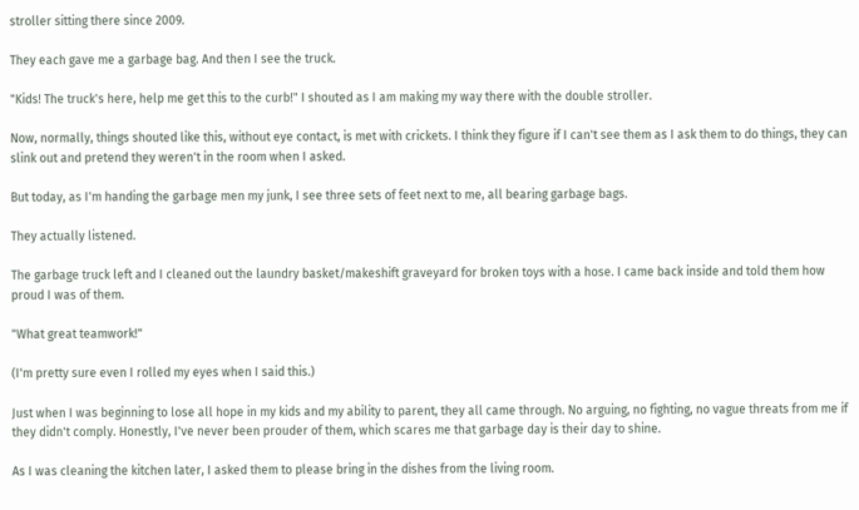stroller sitting there since 2009.

They each gave me a garbage bag. And then I see the truck.

"Kids! The truck's here, help me get this to the curb!" I shouted as I am making my way there with the double stroller.

Now, normally, things shouted like this, without eye contact, is met with crickets. I think they figure if I can't see them as I ask them to do things, they can slink out and pretend they weren't in the room when I asked.

But today, as I'm handing the garbage men my junk, I see three sets of feet next to me, all bearing garbage bags.

They actually listened.

The garbage truck left and I cleaned out the laundry basket/makeshift graveyard for broken toys with a hose. I came back inside and told them how proud I was of them.

"What great teamwork!"

(I'm pretty sure even I rolled my eyes when I said this.)

Just when I was beginning to lose all hope in my kids and my ability to parent, they all came through. No arguing, no fighting, no vague threats from me if they didn't comply. Honestly, I've never been prouder of them, which scares me that garbage day is their day to shine.

As I was cleaning the kitchen later, I asked them to please bring in the dishes from the living room.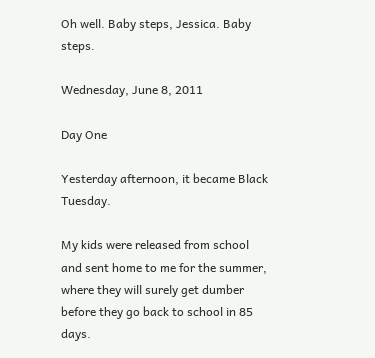Oh well. Baby steps, Jessica. Baby steps.

Wednesday, June 8, 2011

Day One

Yesterday afternoon, it became Black Tuesday.

My kids were released from school and sent home to me for the summer, where they will surely get dumber before they go back to school in 85 days.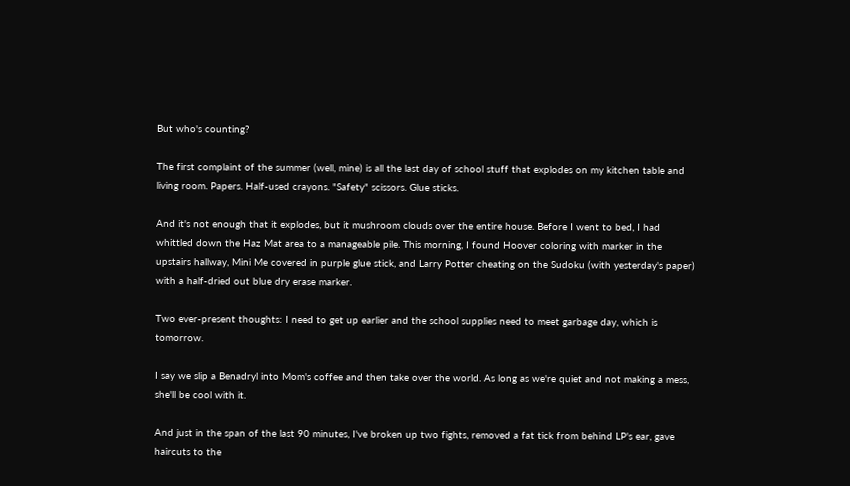But who's counting?

The first complaint of the summer (well, mine) is all the last day of school stuff that explodes on my kitchen table and living room. Papers. Half-used crayons. "Safety" scissors. Glue sticks.

And it's not enough that it explodes, but it mushroom clouds over the entire house. Before I went to bed, I had whittled down the Haz Mat area to a manageable pile. This morning, I found Hoover coloring with marker in the upstairs hallway, Mini Me covered in purple glue stick, and Larry Potter cheating on the Sudoku (with yesterday's paper) with a half-dried out blue dry erase marker.

Two ever-present thoughts: I need to get up earlier and the school supplies need to meet garbage day, which is tomorrow.

I say we slip a Benadryl into Mom's coffee and then take over the world. As long as we're quiet and not making a mess, she'll be cool with it.

And just in the span of the last 90 minutes, I've broken up two fights, removed a fat tick from behind LP's ear, gave haircuts to the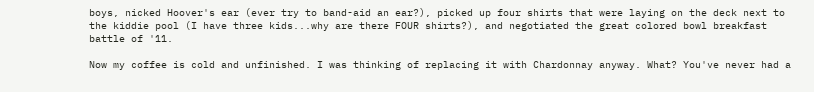boys, nicked Hoover's ear (ever try to band-aid an ear?), picked up four shirts that were laying on the deck next to the kiddie pool (I have three kids...why are there FOUR shirts?), and negotiated the great colored bowl breakfast battle of '11.

Now my coffee is cold and unfinished. I was thinking of replacing it with Chardonnay anyway. What? You've never had a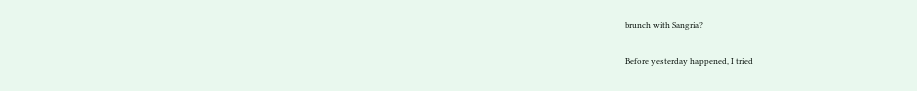brunch with Sangria?

Before yesterday happened, I tried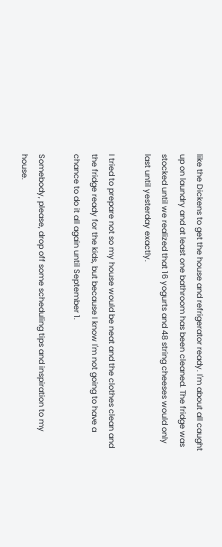like the Dickens to get the house and refrigerator ready. I'm about all caught up on laundry and at least one bathroom has been cleaned. The fridge was stocked until we realized that 16 yogurts and 48 string cheeses would only last until yesterday exactly.

I tried to prepare not so my house would be neat and the clothes clean and the fridge ready for the kids, but because I know I'm not going to have a chance to do it all again until September 1.

Somebody, please, drop off some scheduling tips and inspiration to my house.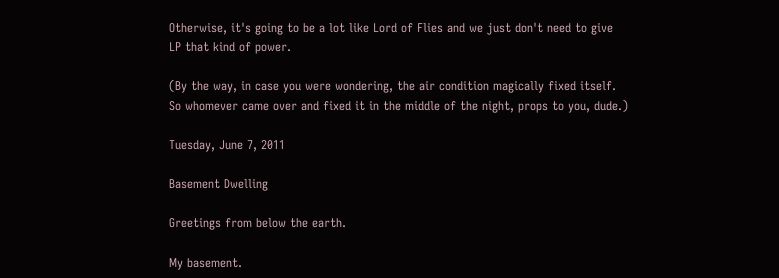Otherwise, it's going to be a lot like Lord of Flies and we just don't need to give LP that kind of power.

(By the way, in case you were wondering, the air condition magically fixed itself. So whomever came over and fixed it in the middle of the night, props to you, dude.)

Tuesday, June 7, 2011

Basement Dwelling

Greetings from below the earth.

My basement.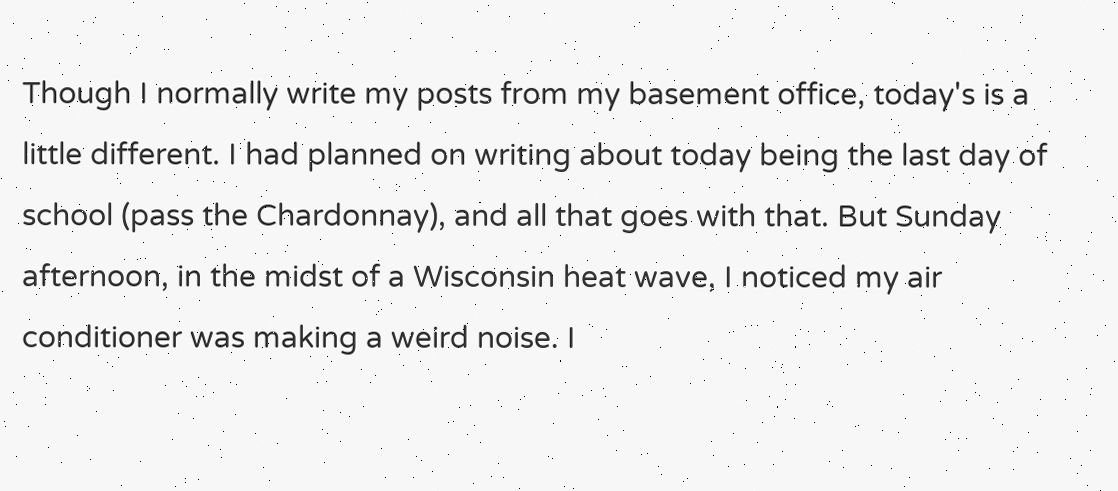Though I normally write my posts from my basement office, today's is a little different. I had planned on writing about today being the last day of school (pass the Chardonnay), and all that goes with that. But Sunday afternoon, in the midst of a Wisconsin heat wave, I noticed my air conditioner was making a weird noise. I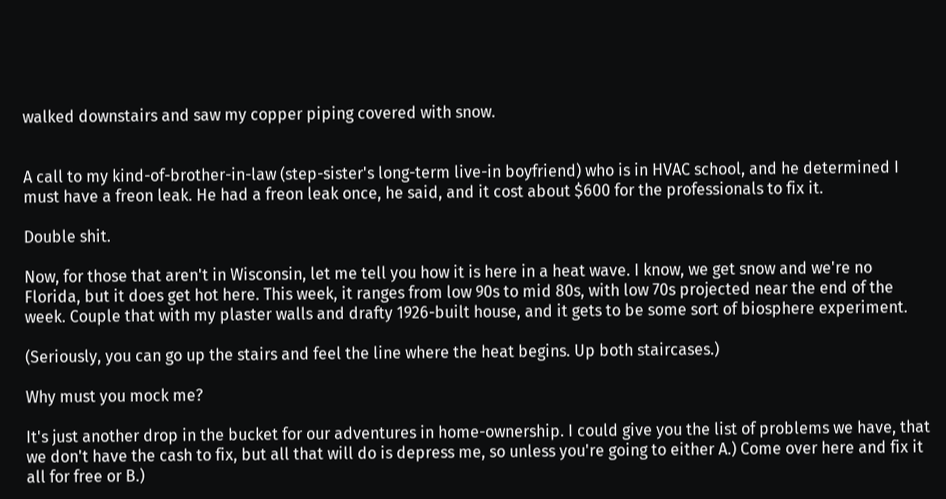walked downstairs and saw my copper piping covered with snow.


A call to my kind-of-brother-in-law (step-sister's long-term live-in boyfriend) who is in HVAC school, and he determined I must have a freon leak. He had a freon leak once, he said, and it cost about $600 for the professionals to fix it.

Double shit.

Now, for those that aren't in Wisconsin, let me tell you how it is here in a heat wave. I know, we get snow and we're no Florida, but it does get hot here. This week, it ranges from low 90s to mid 80s, with low 70s projected near the end of the week. Couple that with my plaster walls and drafty 1926-built house, and it gets to be some sort of biosphere experiment.

(Seriously, you can go up the stairs and feel the line where the heat begins. Up both staircases.)

Why must you mock me?

It's just another drop in the bucket for our adventures in home-ownership. I could give you the list of problems we have, that we don't have the cash to fix, but all that will do is depress me, so unless you're going to either A.) Come over here and fix it all for free or B.)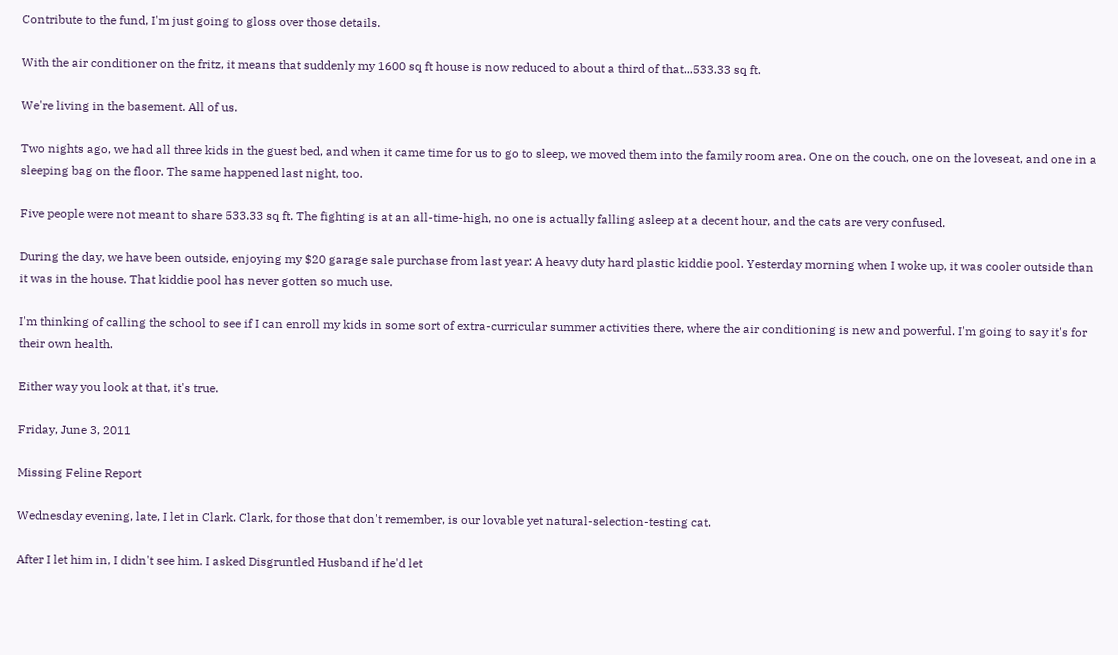Contribute to the fund, I'm just going to gloss over those details.

With the air conditioner on the fritz, it means that suddenly my 1600 sq ft house is now reduced to about a third of that...533.33 sq ft.

We're living in the basement. All of us.

Two nights ago, we had all three kids in the guest bed, and when it came time for us to go to sleep, we moved them into the family room area. One on the couch, one on the loveseat, and one in a sleeping bag on the floor. The same happened last night, too.

Five people were not meant to share 533.33 sq ft. The fighting is at an all-time-high, no one is actually falling asleep at a decent hour, and the cats are very confused.

During the day, we have been outside, enjoying my $20 garage sale purchase from last year: A heavy duty hard plastic kiddie pool. Yesterday morning when I woke up, it was cooler outside than it was in the house. That kiddie pool has never gotten so much use.

I'm thinking of calling the school to see if I can enroll my kids in some sort of extra-curricular summer activities there, where the air conditioning is new and powerful. I'm going to say it's for their own health.

Either way you look at that, it's true.

Friday, June 3, 2011

Missing Feline Report

Wednesday evening, late, I let in Clark. Clark, for those that don't remember, is our lovable yet natural-selection-testing cat.

After I let him in, I didn't see him. I asked Disgruntled Husband if he'd let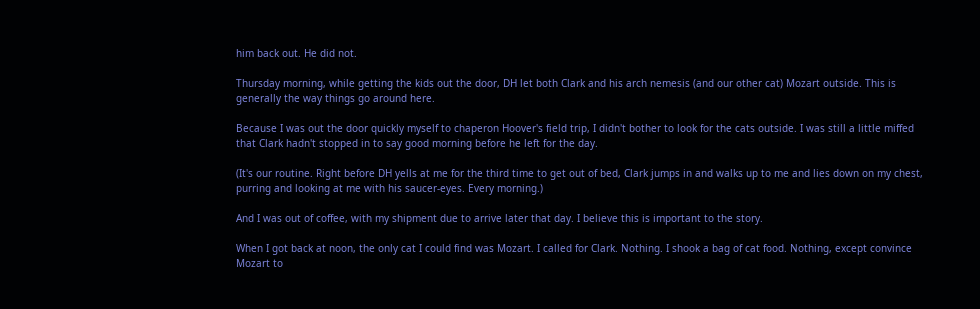him back out. He did not.

Thursday morning, while getting the kids out the door, DH let both Clark and his arch nemesis (and our other cat) Mozart outside. This is generally the way things go around here.

Because I was out the door quickly myself to chaperon Hoover's field trip, I didn't bother to look for the cats outside. I was still a little miffed that Clark hadn't stopped in to say good morning before he left for the day.

(It's our routine. Right before DH yells at me for the third time to get out of bed, Clark jumps in and walks up to me and lies down on my chest, purring and looking at me with his saucer-eyes. Every morning.)

And I was out of coffee, with my shipment due to arrive later that day. I believe this is important to the story.

When I got back at noon, the only cat I could find was Mozart. I called for Clark. Nothing. I shook a bag of cat food. Nothing, except convince Mozart to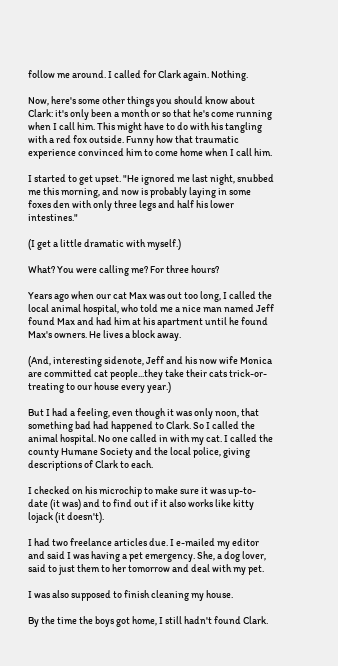follow me around. I called for Clark again. Nothing.

Now, here's some other things you should know about Clark: it's only been a month or so that he's come running when I call him. This might have to do with his tangling with a red fox outside. Funny how that traumatic experience convinced him to come home when I call him.

I started to get upset. "He ignored me last night, snubbed me this morning, and now is probably laying in some foxes den with only three legs and half his lower intestines."

(I get a little dramatic with myself.)

What? You were calling me? For three hours?

Years ago when our cat Max was out too long, I called the local animal hospital, who told me a nice man named Jeff found Max and had him at his apartment until he found Max's owners. He lives a block away.

(And, interesting sidenote, Jeff and his now wife Monica are committed cat people...they take their cats trick-or-treating to our house every year.)

But I had a feeling, even though it was only noon, that something bad had happened to Clark. So I called the animal hospital. No one called in with my cat. I called the county Humane Society and the local police, giving descriptions of Clark to each.

I checked on his microchip to make sure it was up-to-date (it was) and to find out if it also works like kitty lojack (it doesn't).

I had two freelance articles due. I e-mailed my editor and said I was having a pet emergency. She, a dog lover, said to just them to her tomorrow and deal with my pet.

I was also supposed to finish cleaning my house.

By the time the boys got home, I still hadn't found Clark.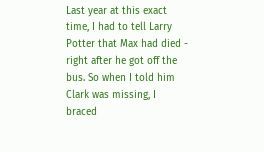Last year at this exact time, I had to tell Larry Potter that Max had died - right after he got off the bus. So when I told him Clark was missing, I braced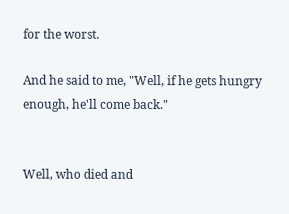for the worst.

And he said to me, "Well, if he gets hungry enough, he'll come back."


Well, who died and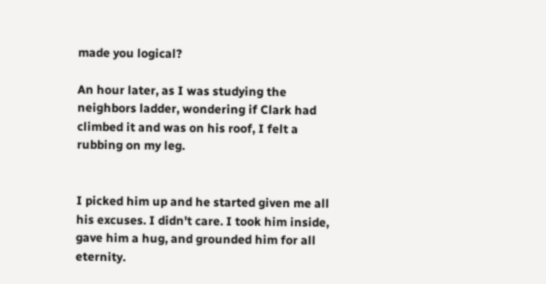made you logical?

An hour later, as I was studying the neighbors ladder, wondering if Clark had climbed it and was on his roof, I felt a rubbing on my leg.


I picked him up and he started given me all his excuses. I didn't care. I took him inside, gave him a hug, and grounded him for all eternity.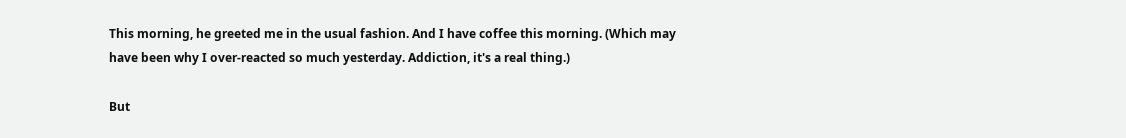This morning, he greeted me in the usual fashion. And I have coffee this morning. (Which may have been why I over-reacted so much yesterday. Addiction, it's a real thing.)

But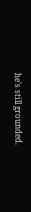he's still grounded.